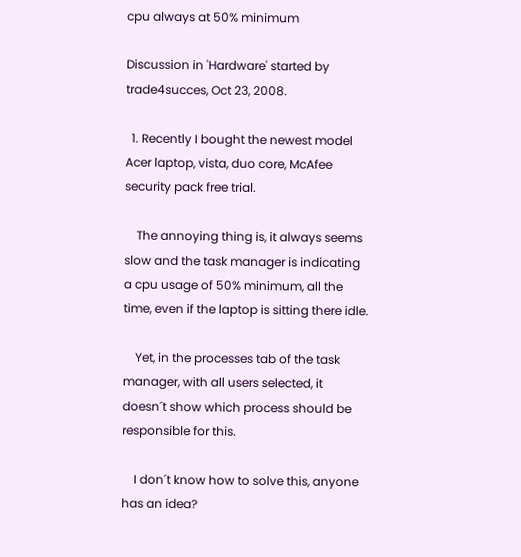cpu always at 50% minimum

Discussion in 'Hardware' started by trade4succes, Oct 23, 2008.

  1. Recently I bought the newest model Acer laptop, vista, duo core, McAfee security pack free trial.

    The annoying thing is, it always seems slow and the task manager is indicating a cpu usage of 50% minimum, all the time, even if the laptop is sitting there idle.

    Yet, in the processes tab of the task manager, with all users selected, it doesn´t show which process should be responsible for this.

    I don´t know how to solve this, anyone has an idea?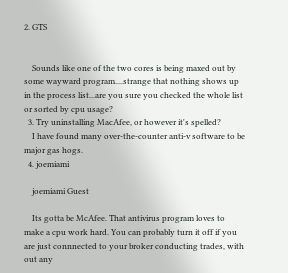2. GTS


    Sounds like one of the two cores is being maxed out by some wayward program....strange that nothing shows up in the process list...are you sure you checked the whole list or sorted by cpu usage?
  3. Try uninstalling MacAfee, or however it's spelled?
    I have found many over-the-counter anti-v software to be major gas hogs.
  4. joemiami

    joemiami Guest

    Its gotta be McAfee. That antivirus program loves to make a cpu work hard. You can probably turn it off if you are just connnected to your broker conducting trades, with out any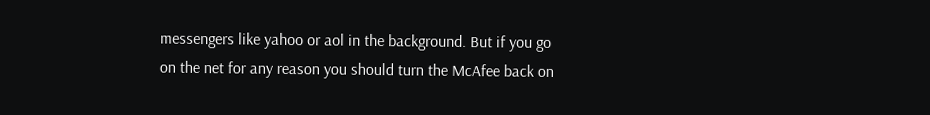messengers like yahoo or aol in the background. But if you go on the net for any reason you should turn the McAfee back on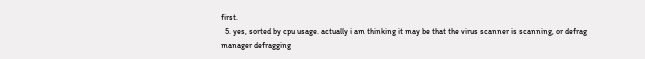first.
  5. yes, sorted by cpu usage. actually i am thinking it may be that the virus scanner is scanning, or defrag manager defragging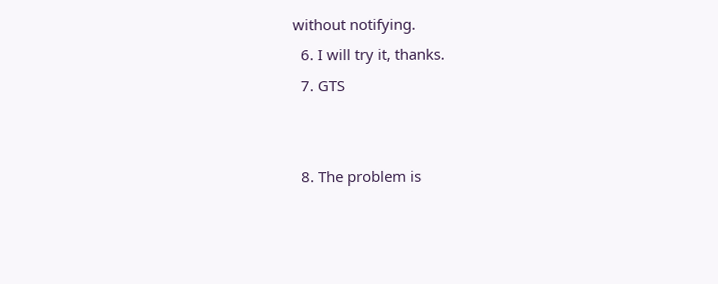without notifying.
  6. I will try it, thanks.
  7. GTS


  8. The problem is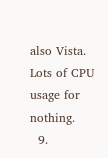also Vista. Lots of CPU usage for nothing.
  9.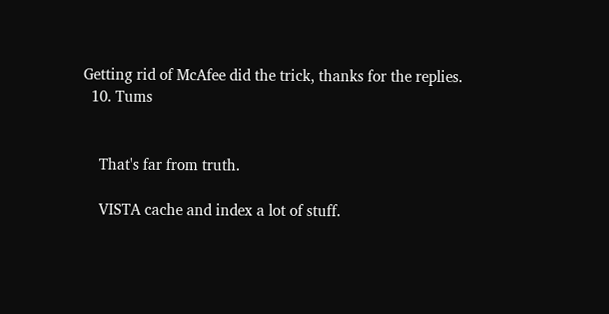Getting rid of McAfee did the trick, thanks for the replies.
  10. Tums


    That's far from truth.

    VISTA cache and index a lot of stuff.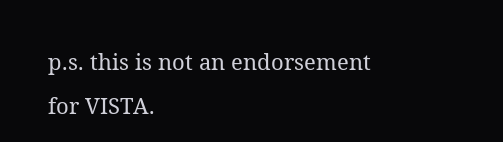p.s. this is not an endorsement for VISTA.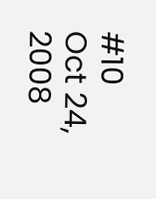#10     Oct 24, 2008